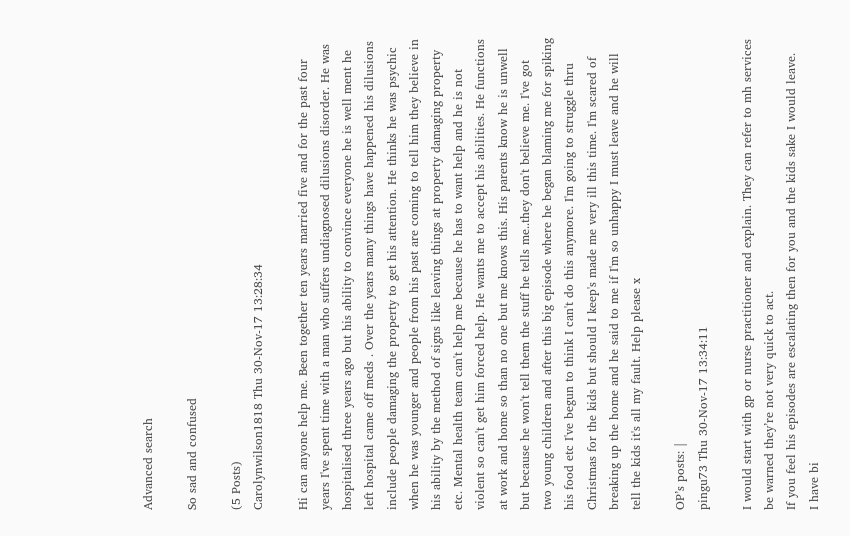Advanced search

So sad and confused

(5 Posts)
Carolynwilson1818 Thu 30-Nov-17 13:28:34

Hi can anyone help me. Been together ten years married five and for the past four years I've spent time with a man who suffers undiagnosed dilusions disorder. He was hospitalised three years ago but his ability to convince everyone he is well ment he left hospital came off meds . Over the years many things have happened his dilusions include people damaging the property to get his attention. He thinks he was psychic when he was younger and people from his past are coming to tell him they believe in his ability by the method of signs like leaving things at property damaging property etc. Mental health team can't help me because he has to want help and he is not violent so can't get him forced help. He wants me to accept his abilities. He functions at work and home so than no one but me knows this. His parents know he is unwell but because he won't tell them the stuff he tells me..they don't believe me. I've got two young children and after this big episode where he began blaming me for spiking his food etc I've begun to think I can't do this anymore. I'm going to struggle thru Christmas for the kids but should I keep's made me very ill this time. I'm scared of breaking up the home and he said to me if I'm so unhappy I must leave and he will tell the kids it's all my fault. Help please x

OP’s posts: |
pingu73 Thu 30-Nov-17 13:34:11

I would start with gp or nurse practitioner and explain. They can refer to mh services be warned they’re not very quick to act.
If you feel his episodes are escalating then for you and the kids sake I would leave.
I have bi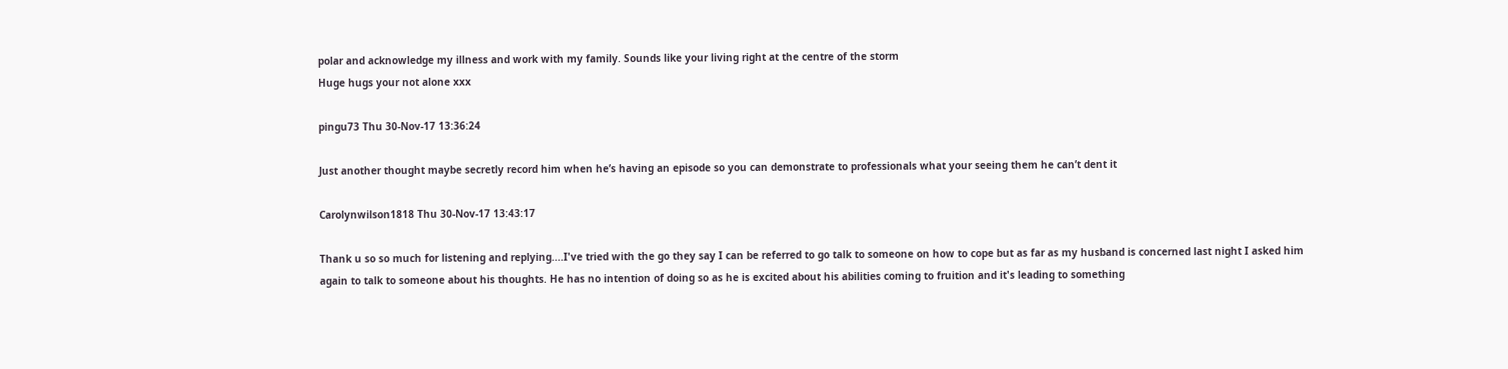polar and acknowledge my illness and work with my family. Sounds like your living right at the centre of the storm
Huge hugs your not alone xxx

pingu73 Thu 30-Nov-17 13:36:24

Just another thought maybe secretly record him when he’s having an episode so you can demonstrate to professionals what your seeing them he can’t dent it

Carolynwilson1818 Thu 30-Nov-17 13:43:17

Thank u so so much for listening and replying....I've tried with the go they say I can be referred to go talk to someone on how to cope but as far as my husband is concerned last night I asked him again to talk to someone about his thoughts. He has no intention of doing so as he is excited about his abilities coming to fruition and it's leading to something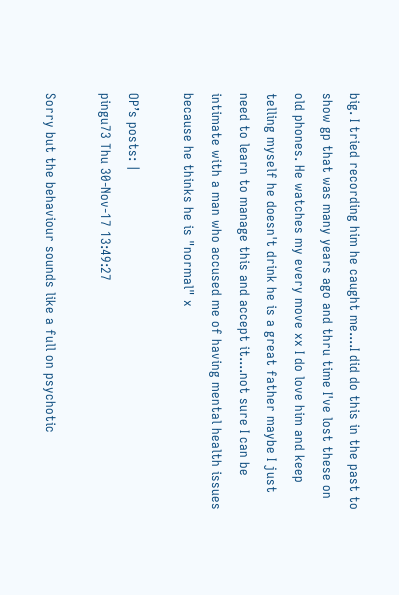big. I tried recording him he caught me....I did do this in the past to show gp that was many years ago and thru time I've lost these on old phones. He watches my every move xx I do love him and keep telling myself he doesn't drink he is a great father maybe I just need to learn to manage this and accept it....not sure I can be intimate with a man who accused me of having mental health issues because he thinks he is "normal" x

OP’s posts: |
pingu73 Thu 30-Nov-17 13:49:27

Sorry but the behaviour sounds like a full on psychotic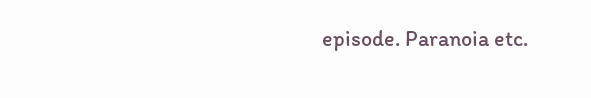episode. Paranoia etc.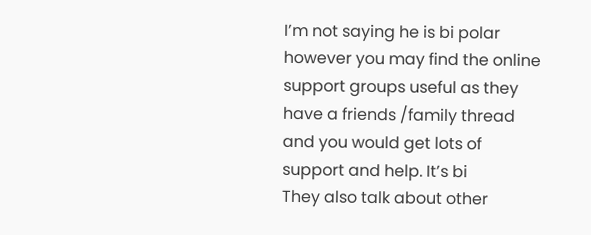I’m not saying he is bi polar however you may find the online support groups useful as they have a friends /family thread and you would get lots of support and help. It’s bi
They also talk about other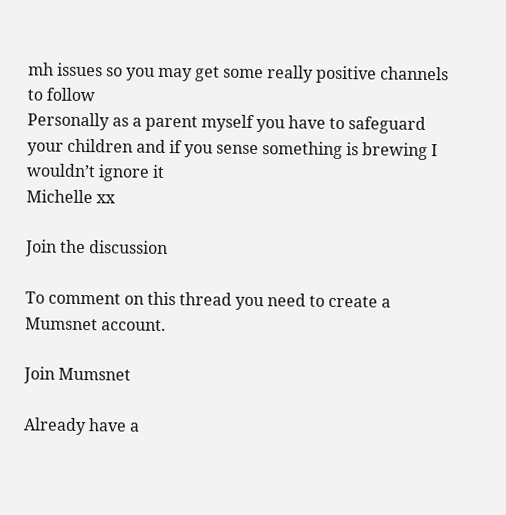mh issues so you may get some really positive channels to follow
Personally as a parent myself you have to safeguard your children and if you sense something is brewing I wouldn’t ignore it
Michelle xx

Join the discussion

To comment on this thread you need to create a Mumsnet account.

Join Mumsnet

Already have a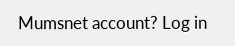Mumsnet account? Log in